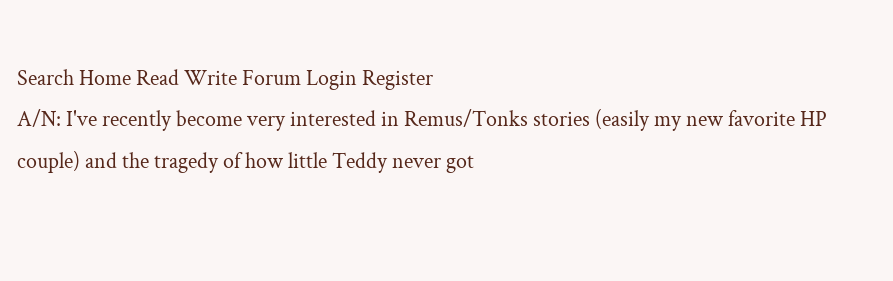Search Home Read Write Forum Login Register
A/N: I've recently become very interested in Remus/Tonks stories (easily my new favorite HP couple) and the tragedy of how little Teddy never got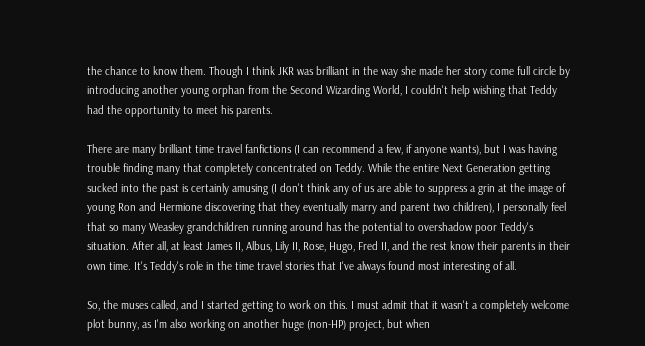the chance to know them. Though I think JKR was brilliant in the way she made her story come full circle by introducing another young orphan from the Second Wizarding World, I couldn't help wishing that Teddy had the opportunity to meet his parents.

There are many brilliant time travel fanfictions (I can recommend a few, if anyone wants), but I was having trouble finding many that completely concentrated on Teddy. While the entire Next Generation getting sucked into the past is certainly amusing (I don't think any of us are able to suppress a grin at the image of young Ron and Hermione discovering that they eventually marry and parent two children), I personally feel that so many Weasley grandchildren running around has the potential to overshadow poor Teddy's situation. After all, at least James II, Albus, Lily II, Rose, Hugo, Fred II, and the rest know their parents in their own time. It's Teddy's role in the time travel stories that I've always found most interesting of all.

So, the muses called, and I started getting to work on this. I must admit that it wasn't a completely welcome plot bunny, as I'm also working on another huge (non-HP) project, but when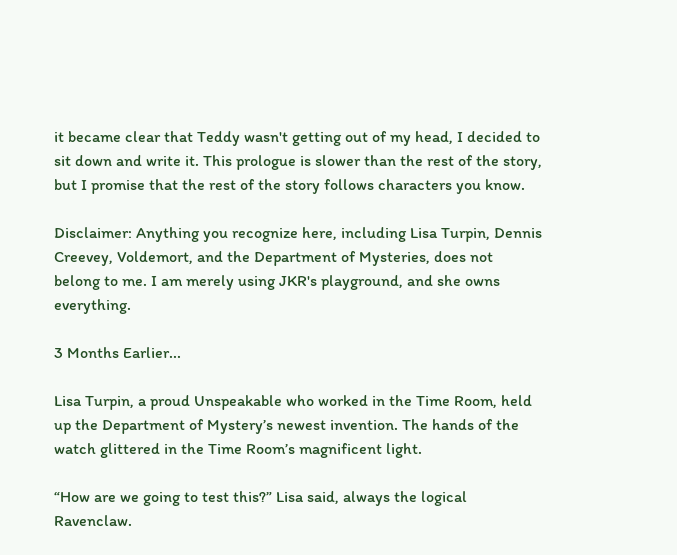it became clear that Teddy wasn't getting out of my head, I decided to sit down and write it. This prologue is slower than the rest of the story, but I promise that the rest of the story follows characters you know.

Disclaimer: Anything you recognize here, including Lisa Turpin, Dennis Creevey, Voldemort, and the Department of Mysteries, does not belong to me. I am merely using JKR's playground, and she owns everything.

3 Months Earlier...

Lisa Turpin, a proud Unspeakable who worked in the Time Room, held up the Department of Mystery’s newest invention. The hands of the watch glittered in the Time Room’s magnificent light.

“How are we going to test this?” Lisa said, always the logical Ravenclaw.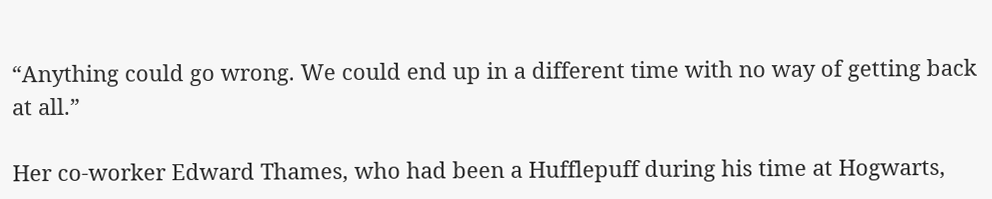“Anything could go wrong. We could end up in a different time with no way of getting back at all.”

Her co-worker Edward Thames, who had been a Hufflepuff during his time at Hogwarts,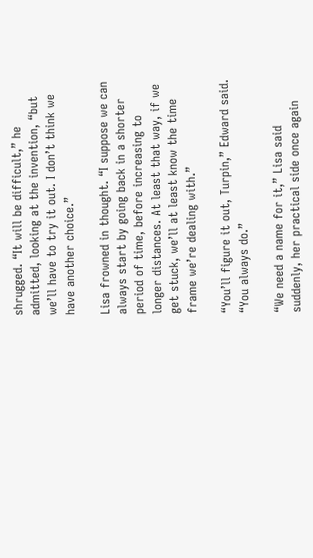shrugged. “It will be difficult,” he admitted, looking at the invention, “but we’ll have to try it out. I don’t think we have another choice.”

Lisa frowned in thought. “I suppose we can always start by going back in a shorter period of time, before increasing to longer distances. At least that way, if we get stuck, we’ll at least know the time frame we’re dealing with.”

“You’ll figure it out, Turpin,” Edward said. “You always do.”

“We need a name for it,” Lisa said suddenly, her practical side once again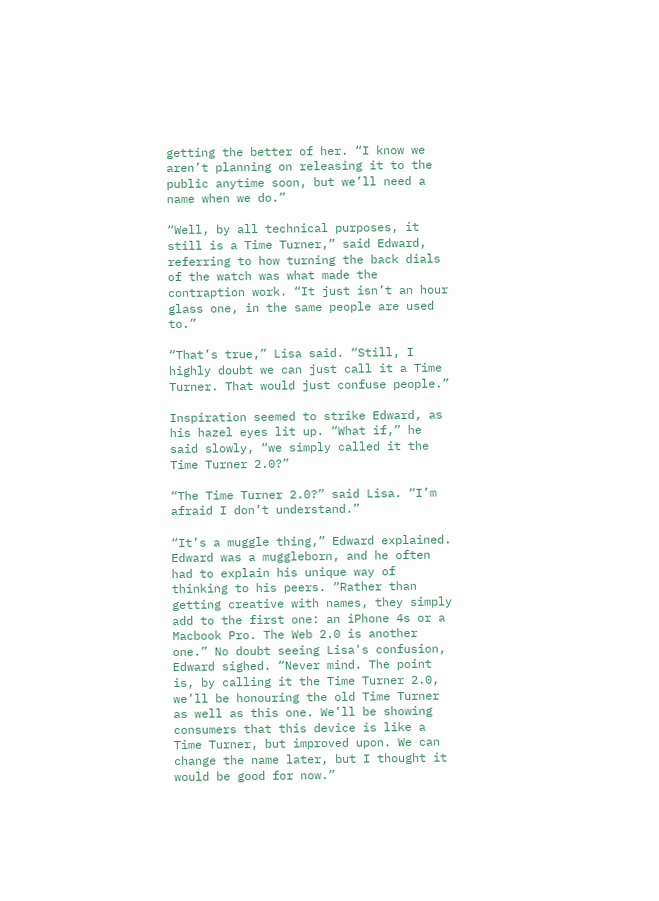getting the better of her. “I know we aren’t planning on releasing it to the public anytime soon, but we’ll need a name when we do.”

“Well, by all technical purposes, it still is a Time Turner,” said Edward, referring to how turning the back dials of the watch was what made the contraption work. “It just isn’t an hour glass one, in the same people are used to.”

“That’s true,” Lisa said. “Still, I highly doubt we can just call it a Time Turner. That would just confuse people.”

Inspiration seemed to strike Edward, as his hazel eyes lit up. “What if,” he said slowly, “we simply called it the Time Turner 2.0?”

“The Time Turner 2.0?” said Lisa. “I’m afraid I don’t understand.”

“It’s a muggle thing,” Edward explained. Edward was a muggleborn, and he often had to explain his unique way of thinking to his peers. “Rather than getting creative with names, they simply add to the first one: an iPhone 4s or a Macbook Pro. The Web 2.0 is another one.” No doubt seeing Lisa's confusion, Edward sighed. “Never mind. The point is, by calling it the Time Turner 2.0, we’ll be honouring the old Time Turner as well as this one. We’ll be showing consumers that this device is like a Time Turner, but improved upon. We can change the name later, but I thought it would be good for now.”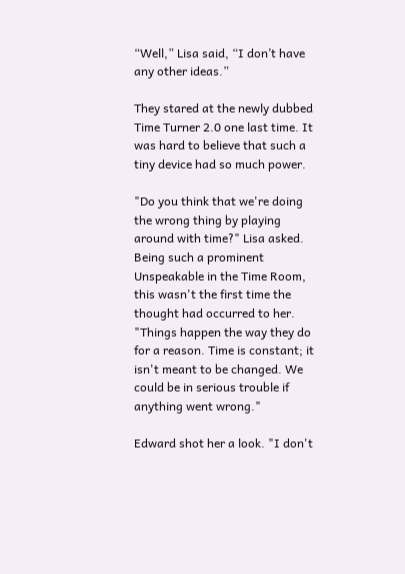“Well,” Lisa said, “I don’t have any other ideas.”

They stared at the newly dubbed Time Turner 2.0 one last time. It was hard to believe that such a tiny device had so much power.

"Do you think that we're doing the wrong thing by playing around with time?" Lisa asked. Being such a prominent Unspeakable in the Time Room, this wasn't the first time the thought had occurred to her. "Things happen the way they do for a reason. Time is constant; it isn't meant to be changed. We could be in serious trouble if anything went wrong."

Edward shot her a look. "I don't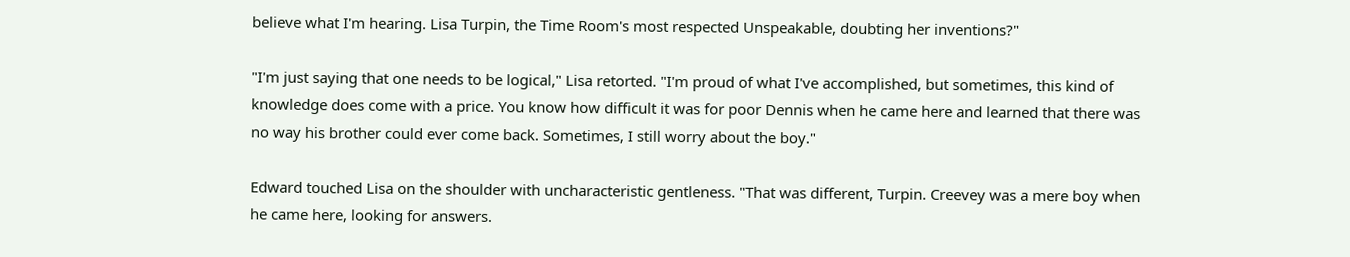believe what I'm hearing. Lisa Turpin, the Time Room's most respected Unspeakable, doubting her inventions?"

"I'm just saying that one needs to be logical," Lisa retorted. "I'm proud of what I've accomplished, but sometimes, this kind of knowledge does come with a price. You know how difficult it was for poor Dennis when he came here and learned that there was no way his brother could ever come back. Sometimes, I still worry about the boy."

Edward touched Lisa on the shoulder with uncharacteristic gentleness. "That was different, Turpin. Creevey was a mere boy when he came here, looking for answers.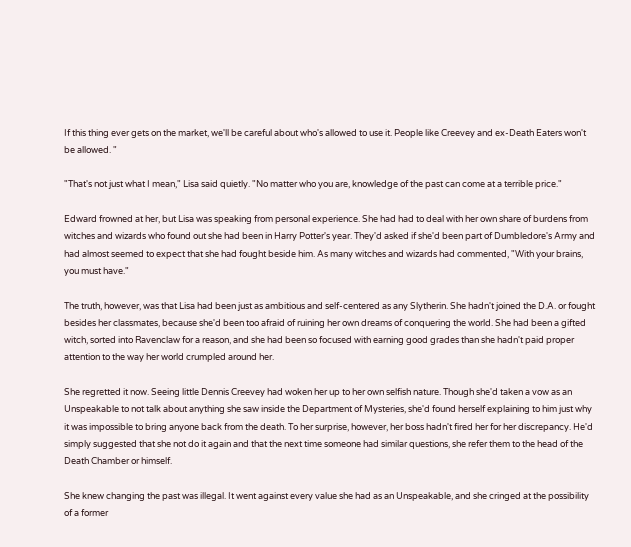If this thing ever gets on the market, we'll be careful about who's allowed to use it. People like Creevey and ex-Death Eaters won't be allowed. "

"That's not just what I mean," Lisa said quietly. "No matter who you are, knowledge of the past can come at a terrible price."

Edward frowned at her, but Lisa was speaking from personal experience. She had had to deal with her own share of burdens from witches and wizards who found out she had been in Harry Potter's year. They'd asked if she'd been part of Dumbledore's Army and had almost seemed to expect that she had fought beside him. As many witches and wizards had commented, "With your brains, you must have."

The truth, however, was that Lisa had been just as ambitious and self-centered as any Slytherin. She hadn't joined the D.A. or fought besides her classmates, because she'd been too afraid of ruining her own dreams of conquering the world. She had been a gifted witch, sorted into Ravenclaw for a reason, and she had been so focused with earning good grades than she hadn't paid proper attention to the way her world crumpled around her.

She regretted it now. Seeing little Dennis Creevey had woken her up to her own selfish nature. Though she'd taken a vow as an Unspeakable to not talk about anything she saw inside the Department of Mysteries, she'd found herself explaining to him just why it was impossible to bring anyone back from the death. To her surprise, however, her boss hadn't fired her for her discrepancy. He'd simply suggested that she not do it again and that the next time someone had similar questions, she refer them to the head of the Death Chamber or himself.

She knew changing the past was illegal. It went against every value she had as an Unspeakable, and she cringed at the possibility of a former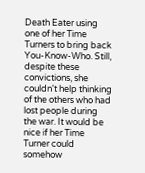Death Eater using one of her Time Turners to bring back You-Know-Who. Still, despite these convictions, she couldn't help thinking of the others who had lost people during the war. It would be nice if her Time Turner could somehow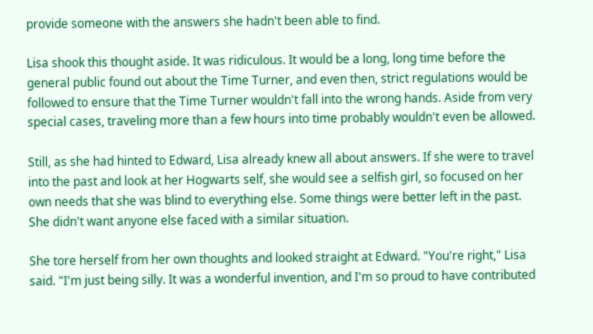provide someone with the answers she hadn't been able to find.

Lisa shook this thought aside. It was ridiculous. It would be a long, long time before the general public found out about the Time Turner, and even then, strict regulations would be followed to ensure that the Time Turner wouldn't fall into the wrong hands. Aside from very special cases, traveling more than a few hours into time probably wouldn't even be allowed.

Still, as she had hinted to Edward, Lisa already knew all about answers. If she were to travel into the past and look at her Hogwarts self, she would see a selfish girl, so focused on her own needs that she was blind to everything else. Some things were better left in the past. She didn't want anyone else faced with a similar situation.

She tore herself from her own thoughts and looked straight at Edward. "You're right," Lisa said. "I'm just being silly. It was a wonderful invention, and I'm so proud to have contributed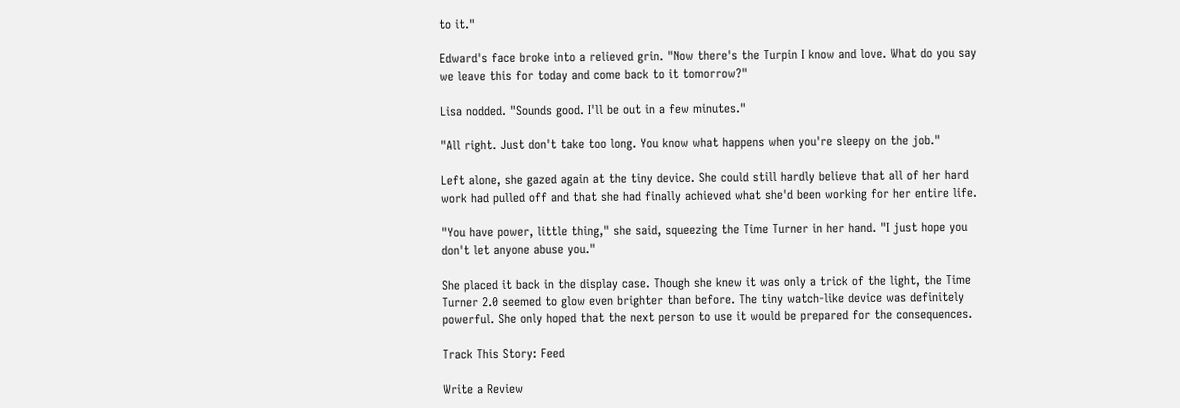to it."

Edward's face broke into a relieved grin. "Now there's the Turpin I know and love. What do you say we leave this for today and come back to it tomorrow?"

Lisa nodded. "Sounds good. I'll be out in a few minutes."

"All right. Just don't take too long. You know what happens when you're sleepy on the job."

Left alone, she gazed again at the tiny device. She could still hardly believe that all of her hard work had pulled off and that she had finally achieved what she'd been working for her entire life.

"You have power, little thing," she said, squeezing the Time Turner in her hand. "I just hope you don't let anyone abuse you."

She placed it back in the display case. Though she knew it was only a trick of the light, the Time Turner 2.0 seemed to glow even brighter than before. The tiny watch-like device was definitely powerful. She only hoped that the next person to use it would be prepared for the consequences.

Track This Story: Feed

Write a Review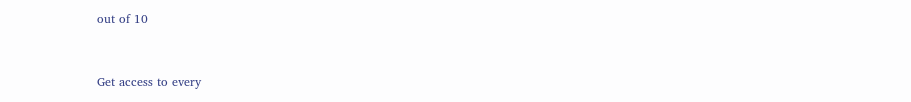out of 10


Get access to every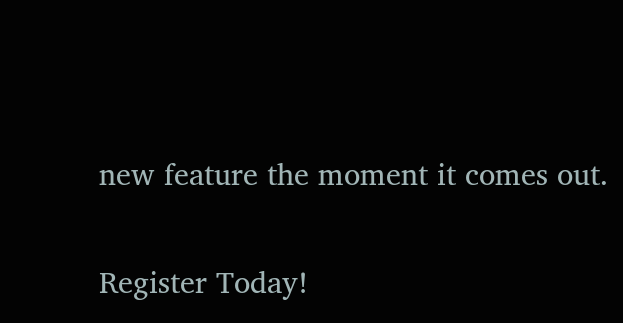new feature the moment it comes out.

Register Today!